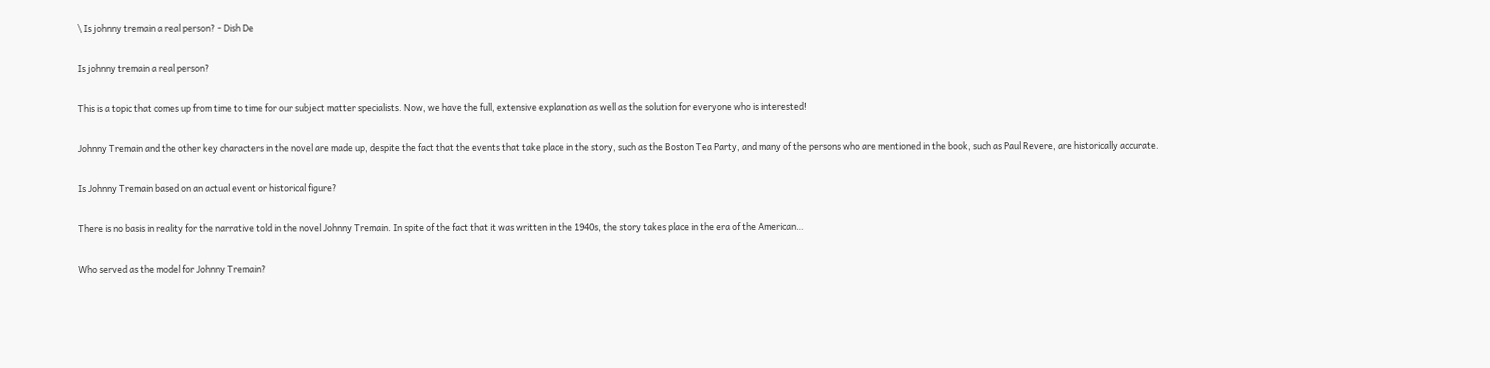\ Is johnny tremain a real person? - Dish De

Is johnny tremain a real person?

This is a topic that comes up from time to time for our subject matter specialists. Now, we have the full, extensive explanation as well as the solution for everyone who is interested!

Johnny Tremain and the other key characters in the novel are made up, despite the fact that the events that take place in the story, such as the Boston Tea Party, and many of the persons who are mentioned in the book, such as Paul Revere, are historically accurate.

Is Johnny Tremain based on an actual event or historical figure?

There is no basis in reality for the narrative told in the novel Johnny Tremain. In spite of the fact that it was written in the 1940s, the story takes place in the era of the American…

Who served as the model for Johnny Tremain?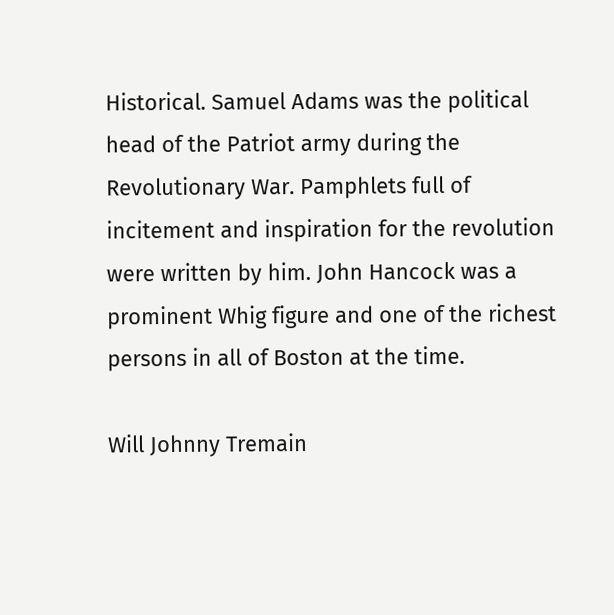Historical. Samuel Adams was the political head of the Patriot army during the Revolutionary War. Pamphlets full of incitement and inspiration for the revolution were written by him. John Hancock was a prominent Whig figure and one of the richest persons in all of Boston at the time.

Will Johnny Tremain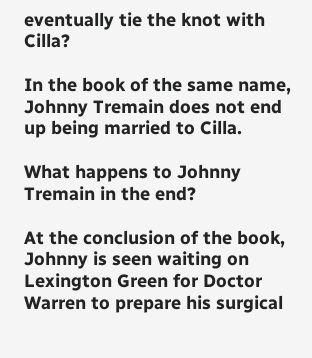eventually tie the knot with Cilla?

In the book of the same name, Johnny Tremain does not end up being married to Cilla.

What happens to Johnny Tremain in the end?

At the conclusion of the book, Johnny is seen waiting on Lexington Green for Doctor Warren to prepare his surgical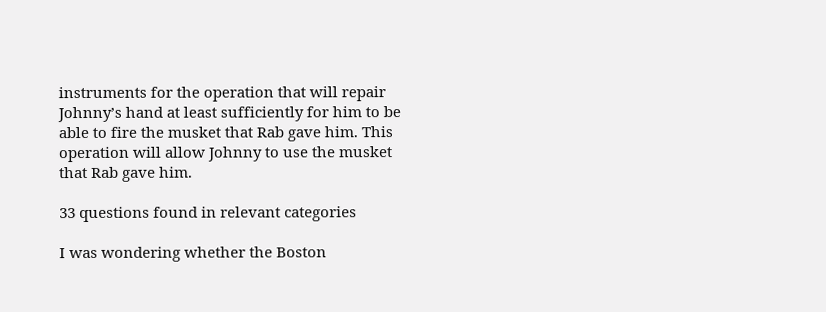instruments for the operation that will repair Johnny’s hand at least sufficiently for him to be able to fire the musket that Rab gave him. This operation will allow Johnny to use the musket that Rab gave him.

33 questions found in relevant categories

I was wondering whether the Boston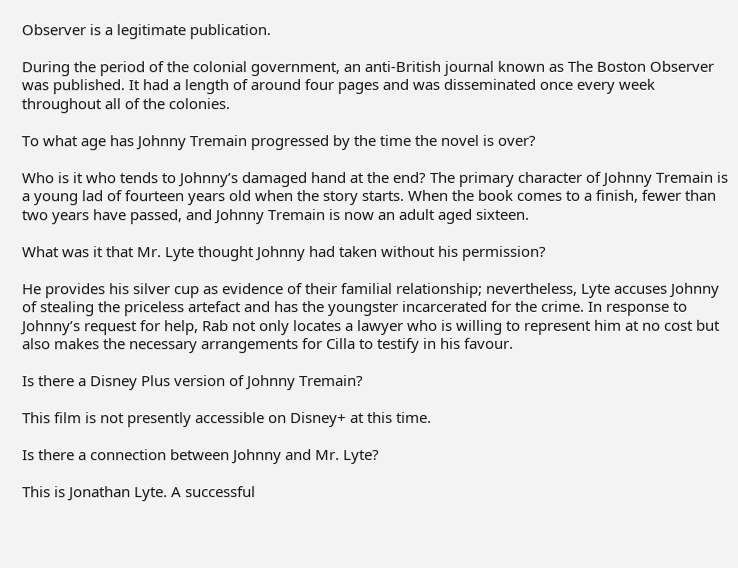Observer is a legitimate publication.

During the period of the colonial government, an anti-British journal known as The Boston Observer was published. It had a length of around four pages and was disseminated once every week throughout all of the colonies.

To what age has Johnny Tremain progressed by the time the novel is over?

Who is it who tends to Johnny’s damaged hand at the end? The primary character of Johnny Tremain is a young lad of fourteen years old when the story starts. When the book comes to a finish, fewer than two years have passed, and Johnny Tremain is now an adult aged sixteen.

What was it that Mr. Lyte thought Johnny had taken without his permission?

He provides his silver cup as evidence of their familial relationship; nevertheless, Lyte accuses Johnny of stealing the priceless artefact and has the youngster incarcerated for the crime. In response to Johnny’s request for help, Rab not only locates a lawyer who is willing to represent him at no cost but also makes the necessary arrangements for Cilla to testify in his favour.

Is there a Disney Plus version of Johnny Tremain?

This film is not presently accessible on Disney+ at this time.

Is there a connection between Johnny and Mr. Lyte?

This is Jonathan Lyte. A successful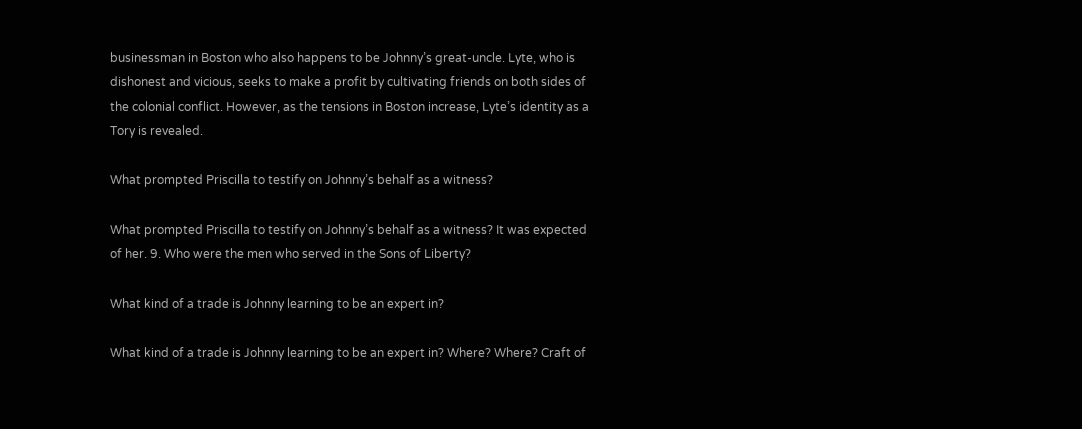businessman in Boston who also happens to be Johnny’s great-uncle. Lyte, who is dishonest and vicious, seeks to make a profit by cultivating friends on both sides of the colonial conflict. However, as the tensions in Boston increase, Lyte’s identity as a Tory is revealed.

What prompted Priscilla to testify on Johnny’s behalf as a witness?

What prompted Priscilla to testify on Johnny’s behalf as a witness? It was expected of her. 9. Who were the men who served in the Sons of Liberty?

What kind of a trade is Johnny learning to be an expert in?

What kind of a trade is Johnny learning to be an expert in? Where? Where? Craft of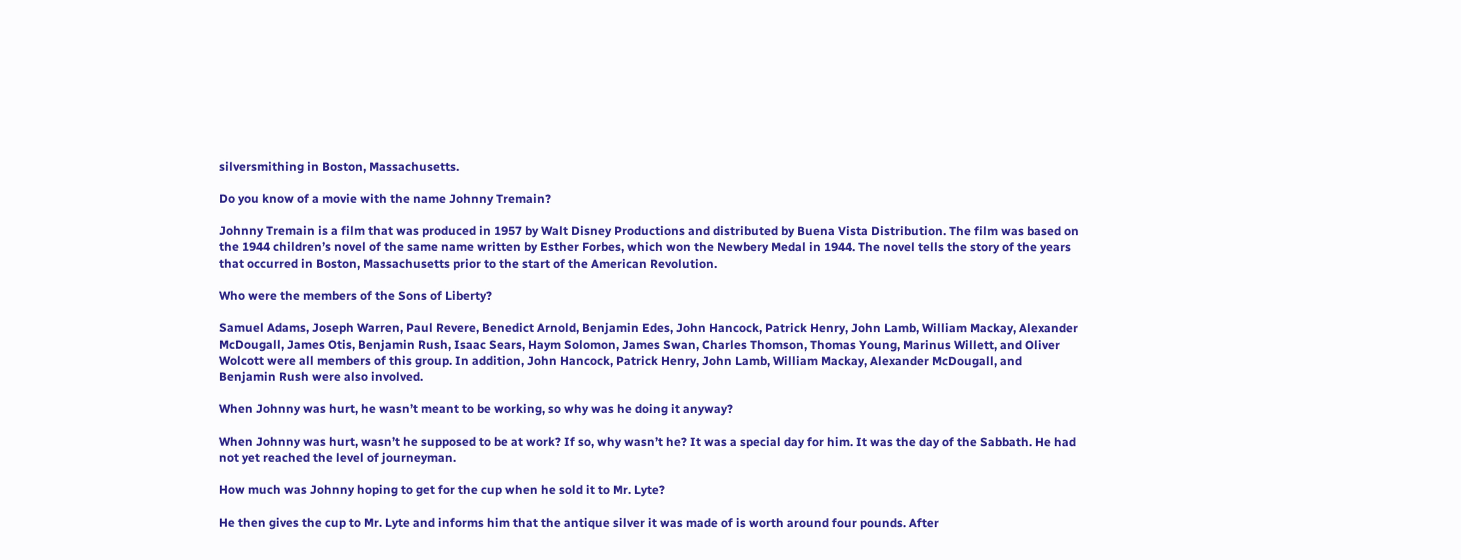silversmithing in Boston, Massachusetts.

Do you know of a movie with the name Johnny Tremain?

Johnny Tremain is a film that was produced in 1957 by Walt Disney Productions and distributed by Buena Vista Distribution. The film was based on the 1944 children’s novel of the same name written by Esther Forbes, which won the Newbery Medal in 1944. The novel tells the story of the years that occurred in Boston, Massachusetts prior to the start of the American Revolution.

Who were the members of the Sons of Liberty?

Samuel Adams, Joseph Warren, Paul Revere, Benedict Arnold, Benjamin Edes, John Hancock, Patrick Henry, John Lamb, William Mackay, Alexander McDougall, James Otis, Benjamin Rush, Isaac Sears, Haym Solomon, James Swan, Charles Thomson, Thomas Young, Marinus Willett, and Oliver Wolcott were all members of this group. In addition, John Hancock, Patrick Henry, John Lamb, William Mackay, Alexander McDougall, and Benjamin Rush were also involved.

When Johnny was hurt, he wasn’t meant to be working, so why was he doing it anyway?

When Johnny was hurt, wasn’t he supposed to be at work? If so, why wasn’t he? It was a special day for him. It was the day of the Sabbath. He had not yet reached the level of journeyman.

How much was Johnny hoping to get for the cup when he sold it to Mr. Lyte?

He then gives the cup to Mr. Lyte and informs him that the antique silver it was made of is worth around four pounds. After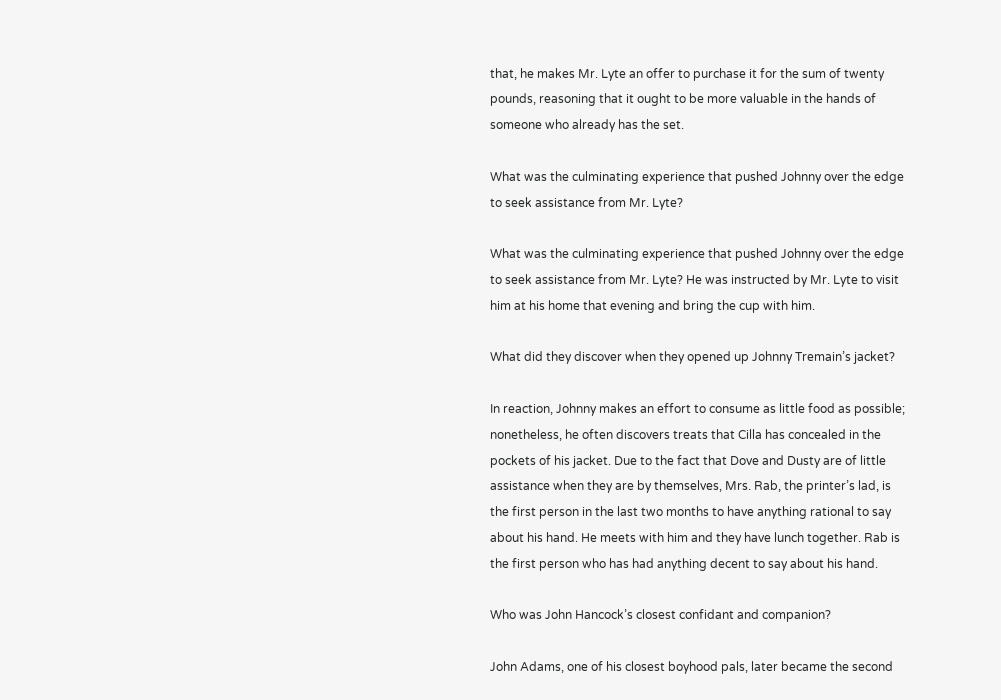that, he makes Mr. Lyte an offer to purchase it for the sum of twenty pounds, reasoning that it ought to be more valuable in the hands of someone who already has the set.

What was the culminating experience that pushed Johnny over the edge to seek assistance from Mr. Lyte?

What was the culminating experience that pushed Johnny over the edge to seek assistance from Mr. Lyte? He was instructed by Mr. Lyte to visit him at his home that evening and bring the cup with him.

What did they discover when they opened up Johnny Tremain’s jacket?

In reaction, Johnny makes an effort to consume as little food as possible; nonetheless, he often discovers treats that Cilla has concealed in the pockets of his jacket. Due to the fact that Dove and Dusty are of little assistance when they are by themselves, Mrs. Rab, the printer’s lad, is the first person in the last two months to have anything rational to say about his hand. He meets with him and they have lunch together. Rab is the first person who has had anything decent to say about his hand.

Who was John Hancock’s closest confidant and companion?

John Adams, one of his closest boyhood pals, later became the second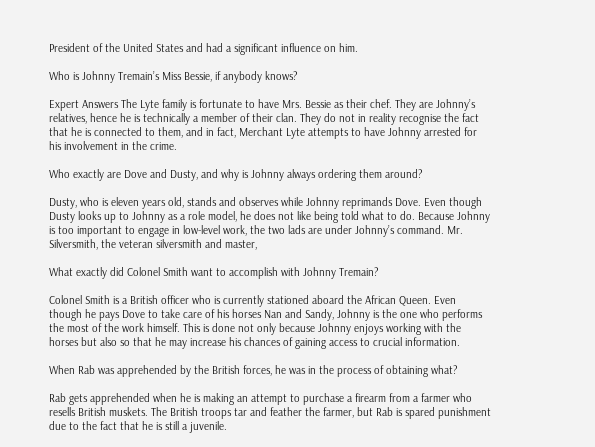President of the United States and had a significant influence on him.

Who is Johnny Tremain’s Miss Bessie, if anybody knows?

Expert Answers The Lyte family is fortunate to have Mrs. Bessie as their chef. They are Johnny’s relatives, hence he is technically a member of their clan. They do not in reality recognise the fact that he is connected to them, and in fact, Merchant Lyte attempts to have Johnny arrested for his involvement in the crime.

Who exactly are Dove and Dusty, and why is Johnny always ordering them around?

Dusty, who is eleven years old, stands and observes while Johnny reprimands Dove. Even though Dusty looks up to Johnny as a role model, he does not like being told what to do. Because Johnny is too important to engage in low-level work, the two lads are under Johnny’s command. Mr. Silversmith, the veteran silversmith and master,

What exactly did Colonel Smith want to accomplish with Johnny Tremain?

Colonel Smith is a British officer who is currently stationed aboard the African Queen. Even though he pays Dove to take care of his horses Nan and Sandy, Johnny is the one who performs the most of the work himself. This is done not only because Johnny enjoys working with the horses but also so that he may increase his chances of gaining access to crucial information.

When Rab was apprehended by the British forces, he was in the process of obtaining what?

Rab gets apprehended when he is making an attempt to purchase a firearm from a farmer who resells British muskets. The British troops tar and feather the farmer, but Rab is spared punishment due to the fact that he is still a juvenile.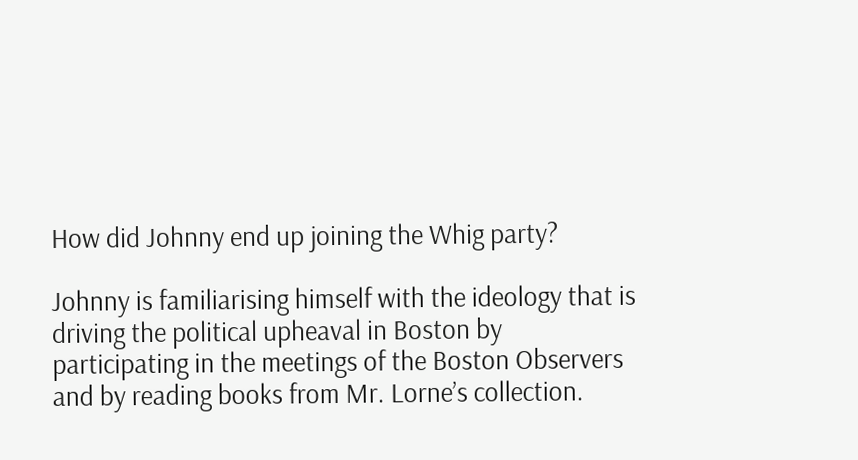How did Johnny end up joining the Whig party?

Johnny is familiarising himself with the ideology that is driving the political upheaval in Boston by participating in the meetings of the Boston Observers and by reading books from Mr. Lorne’s collection.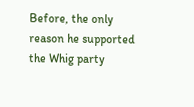Before, the only reason he supported the Whig party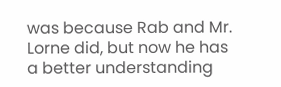was because Rab and Mr. Lorne did, but now he has a better understanding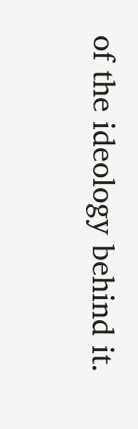of the ideology behind it.